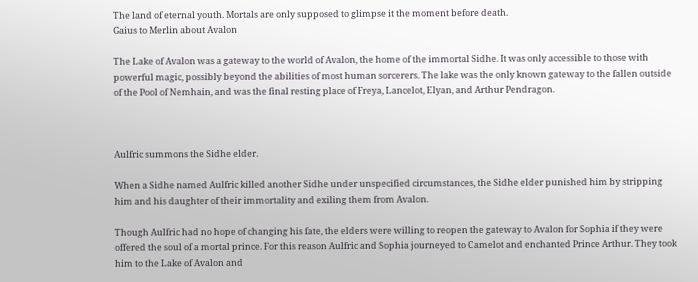The land of eternal youth. Mortals are only supposed to glimpse it the moment before death.
Gaius to Merlin about Avalon

The Lake of Avalon was a gateway to the world of Avalon, the home of the immortal Sidhe. It was only accessible to those with powerful magic, possibly beyond the abilities of most human sorcerers. The lake was the only known gateway to the fallen outside of the Pool of Nemhain, and was the final resting place of Freya, Lancelot, Elyan, and Arthur Pendragon.



Aulfric summons the Sidhe elder.

When a Sidhe named Aulfric killed another Sidhe under unspecified circumstances, the Sidhe elder punished him by stripping him and his daughter of their immortality and exiling them from Avalon.

Though Aulfric had no hope of changing his fate, the elders were willing to reopen the gateway to Avalon for Sophia if they were offered the soul of a mortal prince. For this reason Aulfric and Sophia journeyed to Camelot and enchanted Prince Arthur. They took him to the Lake of Avalon and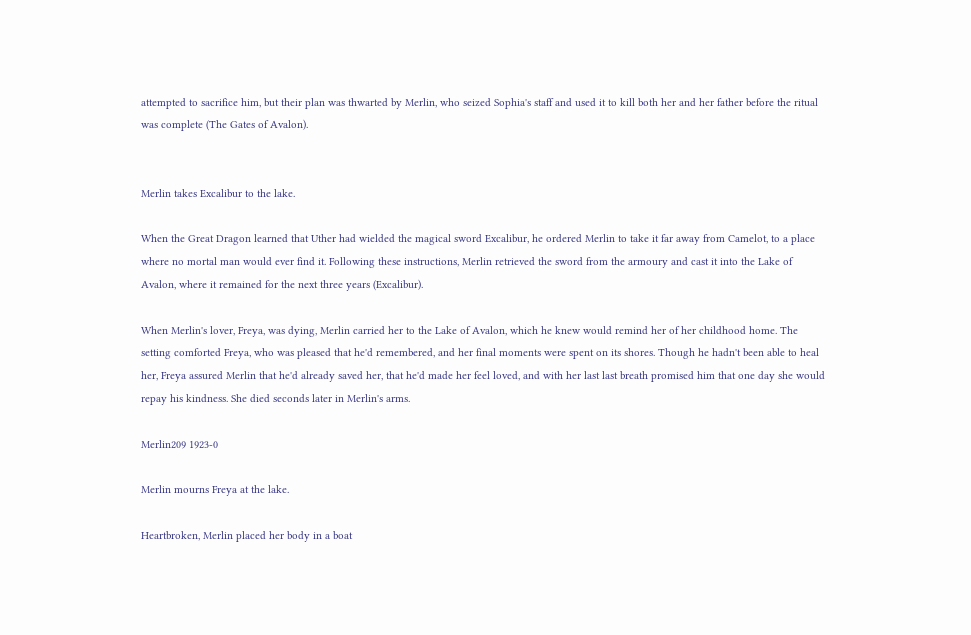attempted to sacrifice him, but their plan was thwarted by Merlin, who seized Sophia's staff and used it to kill both her and her father before the ritual was complete (The Gates of Avalon).


Merlin takes Excalibur to the lake.

When the Great Dragon learned that Uther had wielded the magical sword Excalibur, he ordered Merlin to take it far away from Camelot, to a place where no mortal man would ever find it. Following these instructions, Merlin retrieved the sword from the armoury and cast it into the Lake of Avalon, where it remained for the next three years (Excalibur).

When Merlin's lover, Freya, was dying, Merlin carried her to the Lake of Avalon, which he knew would remind her of her childhood home. The setting comforted Freya, who was pleased that he'd remembered, and her final moments were spent on its shores. Though he hadn't been able to heal her, Freya assured Merlin that he'd already saved her, that he'd made her feel loved, and with her last last breath promised him that one day she would repay his kindness. She died seconds later in Merlin's arms.

Merlin209 1923-0

Merlin mourns Freya at the lake.

Heartbroken, Merlin placed her body in a boat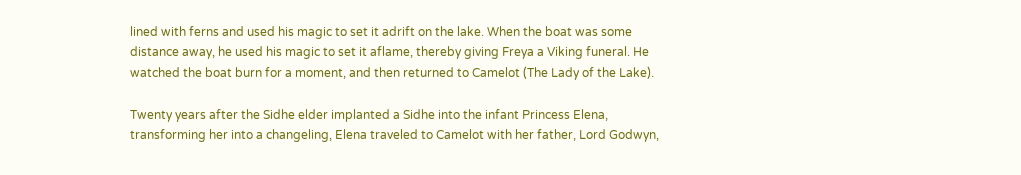lined with ferns and used his magic to set it adrift on the lake. When the boat was some distance away, he used his magic to set it aflame, thereby giving Freya a Viking funeral. He watched the boat burn for a moment, and then returned to Camelot (The Lady of the Lake).

Twenty years after the Sidhe elder implanted a Sidhe into the infant Princess Elena, transforming her into a changeling, Elena traveled to Camelot with her father, Lord Godwyn,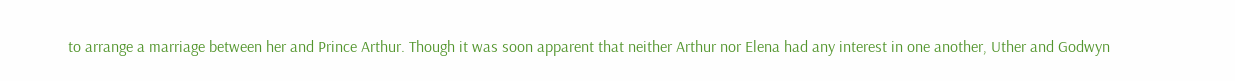to arrange a marriage between her and Prince Arthur. Though it was soon apparent that neither Arthur nor Elena had any interest in one another, Uther and Godwyn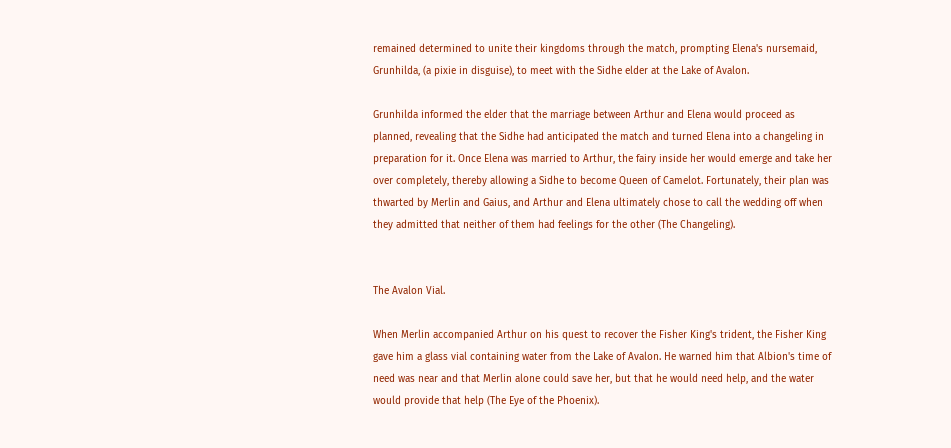remained determined to unite their kingdoms through the match, prompting Elena's nursemaid, Grunhilda, (a pixie in disguise), to meet with the Sidhe elder at the Lake of Avalon.

Grunhilda informed the elder that the marriage between Arthur and Elena would proceed as planned, revealing that the Sidhe had anticipated the match and turned Elena into a changeling in preparation for it. Once Elena was married to Arthur, the fairy inside her would emerge and take her over completely, thereby allowing a Sidhe to become Queen of Camelot. Fortunately, their plan was thwarted by Merlin and Gaius, and Arthur and Elena ultimately chose to call the wedding off when they admitted that neither of them had feelings for the other (The Changeling).


The Avalon Vial.

When Merlin accompanied Arthur on his quest to recover the Fisher King's trident, the Fisher King gave him a glass vial containing water from the Lake of Avalon. He warned him that Albion's time of need was near and that Merlin alone could save her, but that he would need help, and the water would provide that help (The Eye of the Phoenix).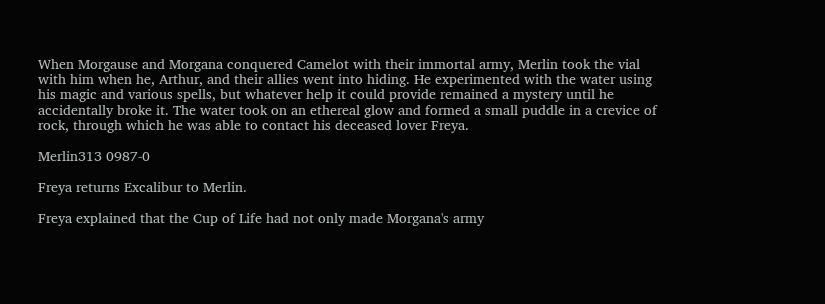When Morgause and Morgana conquered Camelot with their immortal army, Merlin took the vial with him when he, Arthur, and their allies went into hiding. He experimented with the water using his magic and various spells, but whatever help it could provide remained a mystery until he accidentally broke it. The water took on an ethereal glow and formed a small puddle in a crevice of rock, through which he was able to contact his deceased lover Freya.

Merlin313 0987-0

Freya returns Excalibur to Merlin.

Freya explained that the Cup of Life had not only made Morgana's army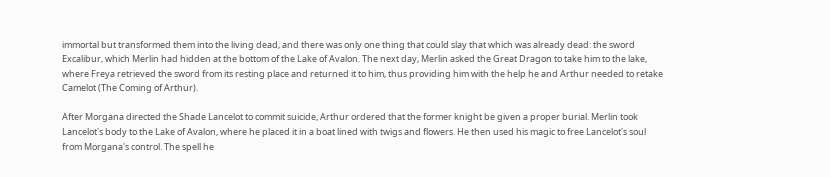immortal but transformed them into the living dead, and there was only one thing that could slay that which was already dead: the sword Excalibur, which Merlin had hidden at the bottom of the Lake of Avalon. The next day, Merlin asked the Great Dragon to take him to the lake, where Freya retrieved the sword from its resting place and returned it to him, thus providing him with the help he and Arthur needed to retake Camelot (The Coming of Arthur).

After Morgana directed the Shade Lancelot to commit suicide, Arthur ordered that the former knight be given a proper burial. Merlin took Lancelot's body to the Lake of Avalon, where he placed it in a boat lined with twigs and flowers. He then used his magic to free Lancelot's soul from Morgana's control. The spell he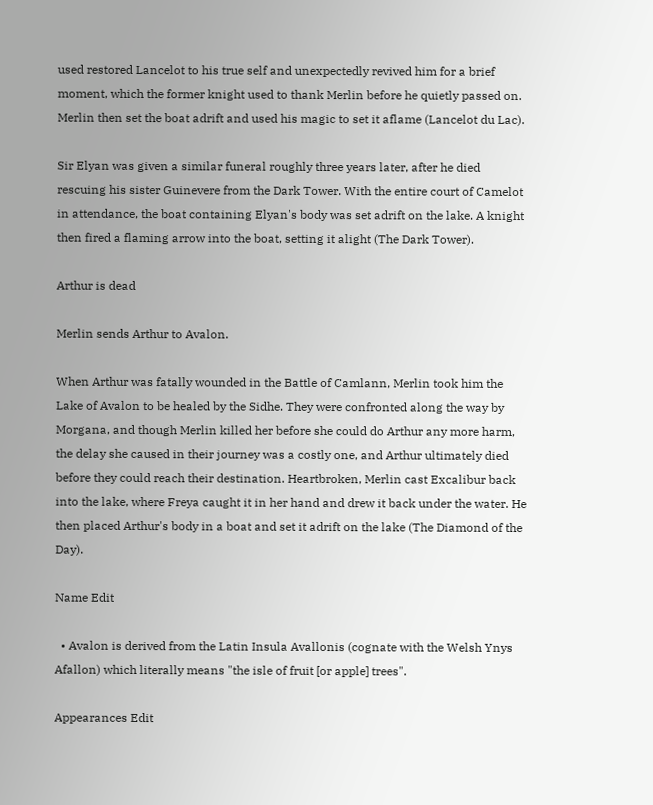used restored Lancelot to his true self and unexpectedly revived him for a brief moment, which the former knight used to thank Merlin before he quietly passed on. Merlin then set the boat adrift and used his magic to set it aflame (Lancelot du Lac).

Sir Elyan was given a similar funeral roughly three years later, after he died rescuing his sister Guinevere from the Dark Tower. With the entire court of Camelot in attendance, the boat containing Elyan's body was set adrift on the lake. A knight then fired a flaming arrow into the boat, setting it alight (The Dark Tower).

Arthur is dead

Merlin sends Arthur to Avalon.

When Arthur was fatally wounded in the Battle of Camlann, Merlin took him the Lake of Avalon to be healed by the Sidhe. They were confronted along the way by Morgana, and though Merlin killed her before she could do Arthur any more harm, the delay she caused in their journey was a costly one, and Arthur ultimately died before they could reach their destination. Heartbroken, Merlin cast Excalibur back into the lake, where Freya caught it in her hand and drew it back under the water. He then placed Arthur's body in a boat and set it adrift on the lake (The Diamond of the Day).

Name Edit

  • Avalon is derived from the Latin Insula Avallonis (cognate with the Welsh Ynys Afallon) which literally means "the isle of fruit [or apple] trees".

Appearances Edit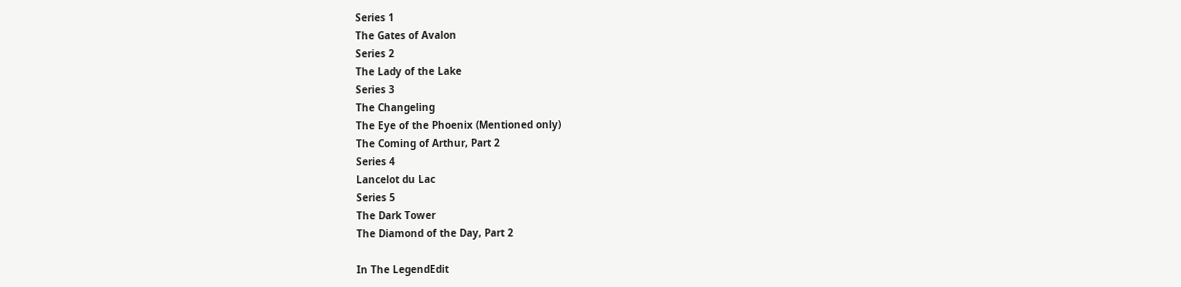Series 1
The Gates of Avalon
Series 2
The Lady of the Lake
Series 3
The Changeling
The Eye of the Phoenix (Mentioned only)
The Coming of Arthur, Part 2
Series 4
Lancelot du Lac
Series 5
The Dark Tower
The Diamond of the Day, Part 2

In The LegendEdit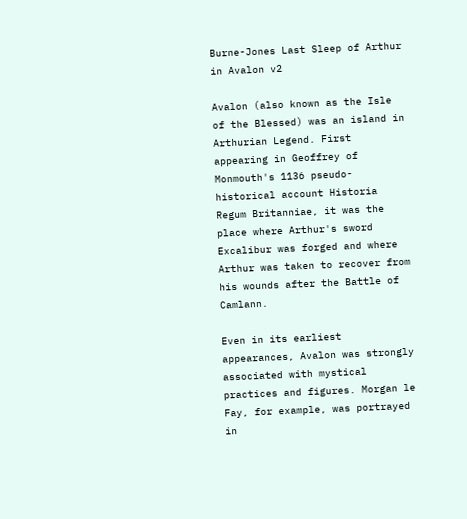Burne-Jones Last Sleep of Arthur in Avalon v2

Avalon (also known as the Isle of the Blessed) was an island in Arthurian Legend. First appearing in Geoffrey of Monmouth's 1136 pseudo-historical account Historia Regum Britanniae, it was the place where Arthur's sword Excalibur was forged and where Arthur was taken to recover from his wounds after the Battle of Camlann.

Even in its earliest appearances, Avalon was strongly associated with mystical practices and figures. Morgan le Fay, for example, was portrayed in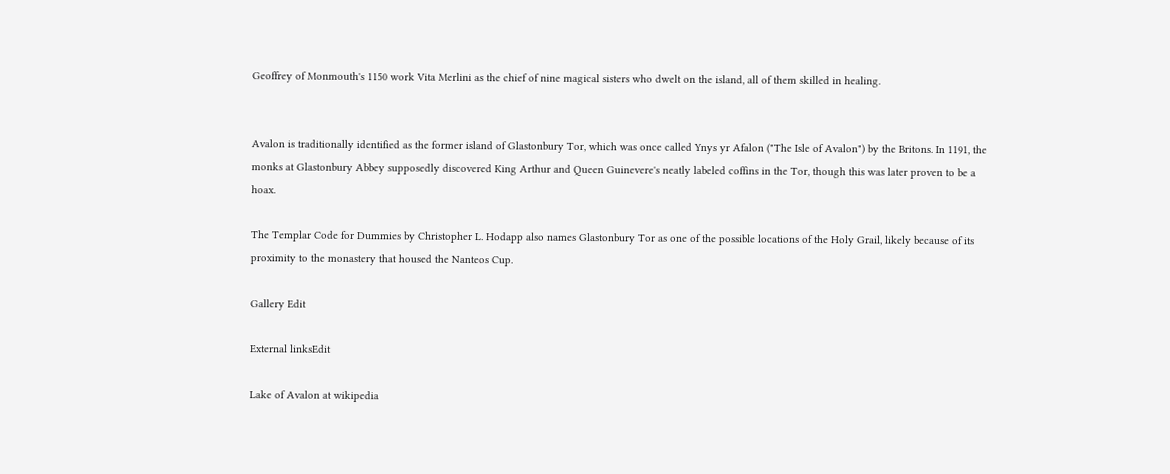Geoffrey of Monmouth's 1150 work Vita Merlini as the chief of nine magical sisters who dwelt on the island, all of them skilled in healing.


Avalon is traditionally identified as the former island of Glastonbury Tor, which was once called Ynys yr Afalon ("The Isle of Avalon") by the Britons. In 1191, the monks at Glastonbury Abbey supposedly discovered King Arthur and Queen Guinevere's neatly labeled coffins in the Tor, though this was later proven to be a hoax.

The Templar Code for Dummies by Christopher L. Hodapp also names Glastonbury Tor as one of the possible locations of the Holy Grail, likely because of its proximity to the monastery that housed the Nanteos Cup.

Gallery Edit

External linksEdit

Lake of Avalon at wikipedia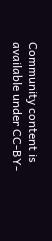Community content is available under CC-BY-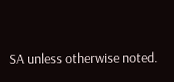SA unless otherwise noted.